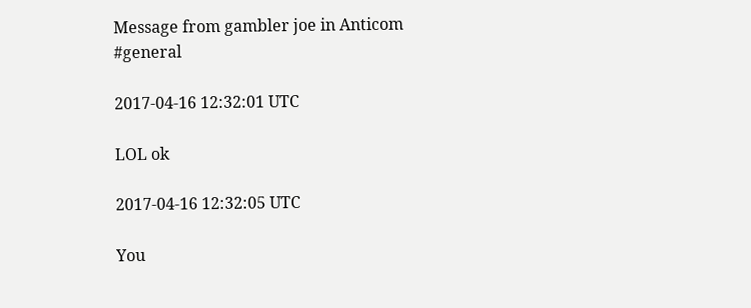Message from gambler joe in Anticom #general

2017-04-16 12:32:01 UTC

LOL ok

2017-04-16 12:32:05 UTC

You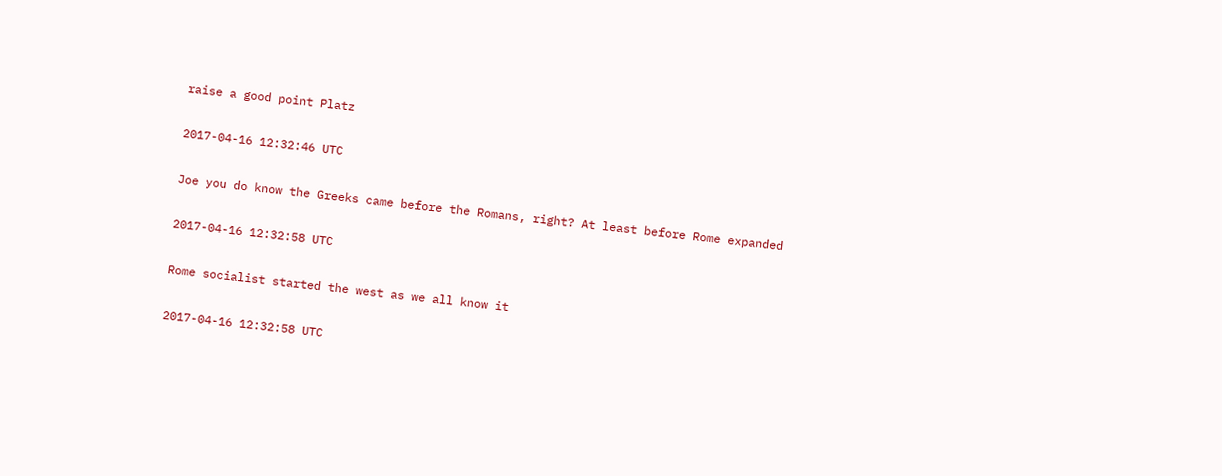raise a good point Platz

2017-04-16 12:32:46 UTC

Joe you do know the Greeks came before the Romans, right? At least before Rome expanded

2017-04-16 12:32:58 UTC

Rome socialist started the west as we all know it

2017-04-16 12:32:58 UTC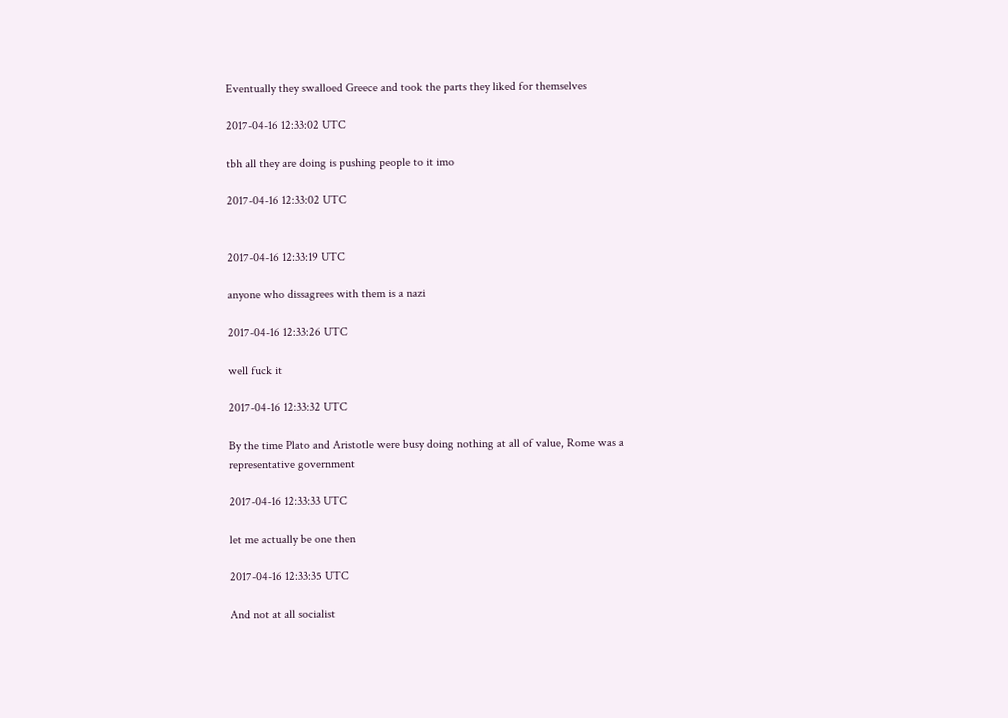Eventually they swalloed Greece and took the parts they liked for themselves

2017-04-16 12:33:02 UTC

tbh all they are doing is pushing people to it imo

2017-04-16 12:33:02 UTC


2017-04-16 12:33:19 UTC

anyone who dissagrees with them is a nazi

2017-04-16 12:33:26 UTC

well fuck it

2017-04-16 12:33:32 UTC

By the time Plato and Aristotle were busy doing nothing at all of value, Rome was a representative government

2017-04-16 12:33:33 UTC

let me actually be one then

2017-04-16 12:33:35 UTC

And not at all socialist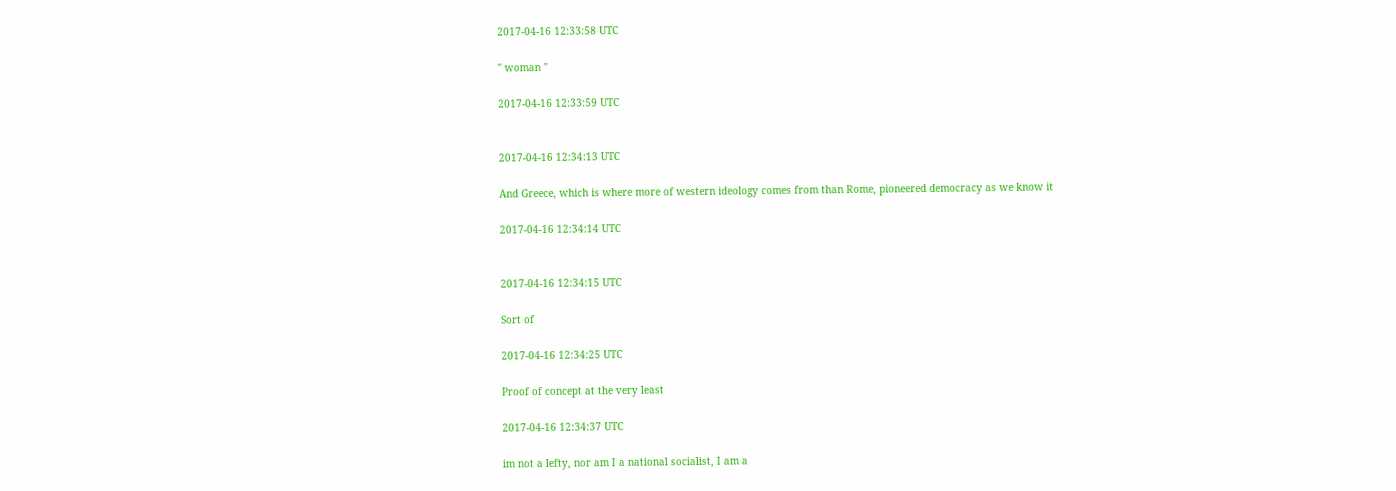2017-04-16 12:33:58 UTC

" woman "

2017-04-16 12:33:59 UTC


2017-04-16 12:34:13 UTC

And Greece, which is where more of western ideology comes from than Rome, pioneered democracy as we know it

2017-04-16 12:34:14 UTC


2017-04-16 12:34:15 UTC

Sort of

2017-04-16 12:34:25 UTC

Proof of concept at the very least

2017-04-16 12:34:37 UTC

im not a lefty, nor am I a national socialist, I am a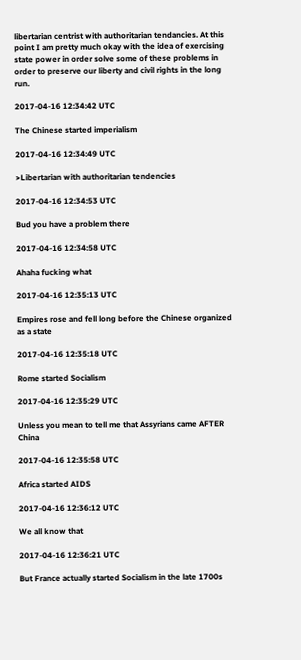libertarian centrist with authoritarian tendancies. At this point I am pretty much okay with the idea of exercising state power in order solve some of these problems in order to preserve our liberty and civil rights in the long run.

2017-04-16 12:34:42 UTC

The Chinese started imperialism

2017-04-16 12:34:49 UTC

>Libertarian with authoritarian tendencies

2017-04-16 12:34:53 UTC

Bud you have a problem there

2017-04-16 12:34:58 UTC

Ahaha fucking what

2017-04-16 12:35:13 UTC

Empires rose and fell long before the Chinese organized as a state

2017-04-16 12:35:18 UTC

Rome started Socialism

2017-04-16 12:35:29 UTC

Unless you mean to tell me that Assyrians came AFTER China

2017-04-16 12:35:58 UTC

Africa started AIDS

2017-04-16 12:36:12 UTC

We all know that

2017-04-16 12:36:21 UTC

But France actually started Socialism in the late 1700s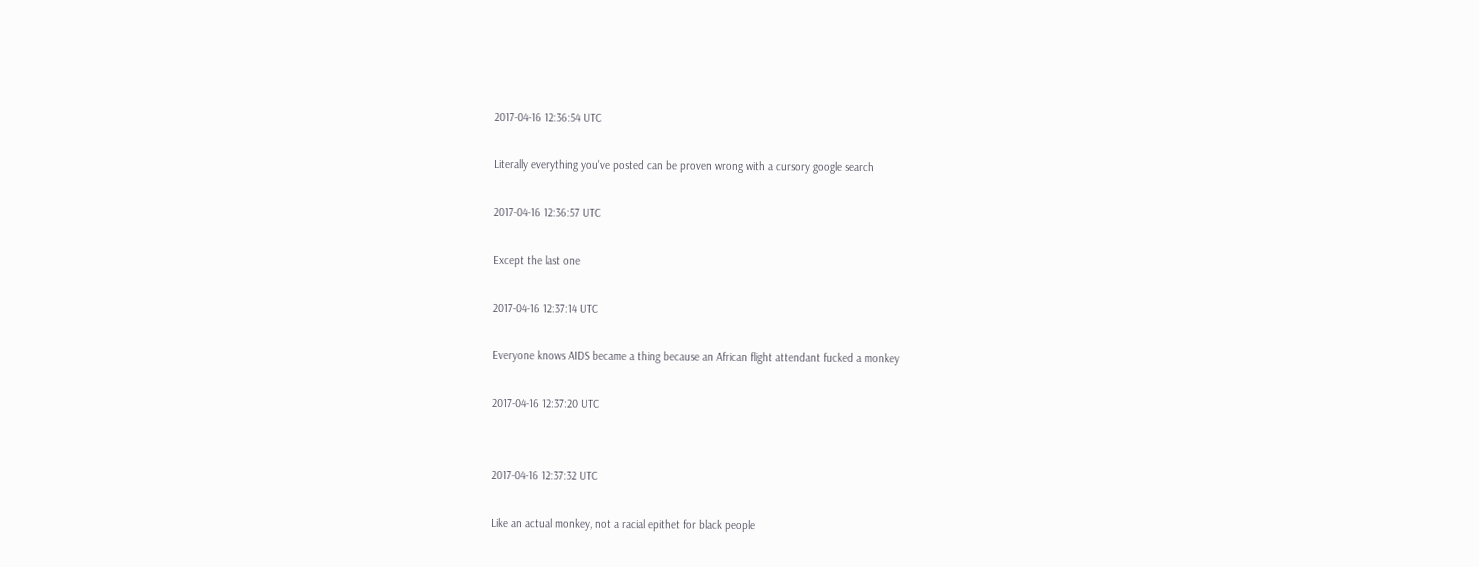2017-04-16 12:36:54 UTC

Literally everything you've posted can be proven wrong with a cursory google search

2017-04-16 12:36:57 UTC

Except the last one

2017-04-16 12:37:14 UTC

Everyone knows AIDS became a thing because an African flight attendant fucked a monkey

2017-04-16 12:37:20 UTC


2017-04-16 12:37:32 UTC

Like an actual monkey, not a racial epithet for black people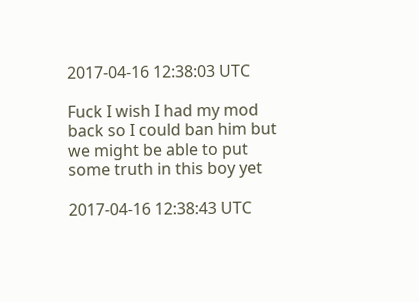2017-04-16 12:38:03 UTC

Fuck I wish I had my mod back so I could ban him but we might be able to put some truth in this boy yet

2017-04-16 12:38:43 UTC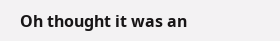Oh thought it was an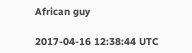African guy

2017-04-16 12:38:44 UTC